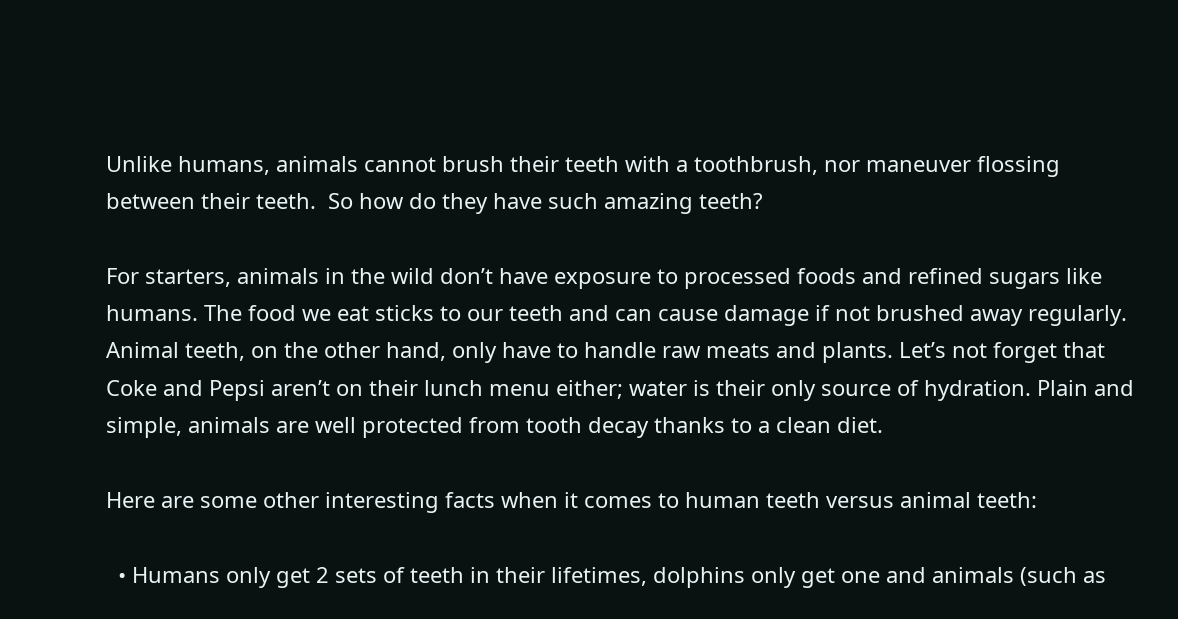Unlike humans, animals cannot brush their teeth with a toothbrush, nor maneuver flossing between their teeth.  So how do they have such amazing teeth?

For starters, animals in the wild don’t have exposure to processed foods and refined sugars like humans. The food we eat sticks to our teeth and can cause damage if not brushed away regularly.  Animal teeth, on the other hand, only have to handle raw meats and plants. Let’s not forget that Coke and Pepsi aren’t on their lunch menu either; water is their only source of hydration. Plain and simple, animals are well protected from tooth decay thanks to a clean diet.

Here are some other interesting facts when it comes to human teeth versus animal teeth:

  • Humans only get 2 sets of teeth in their lifetimes, dolphins only get one and animals (such as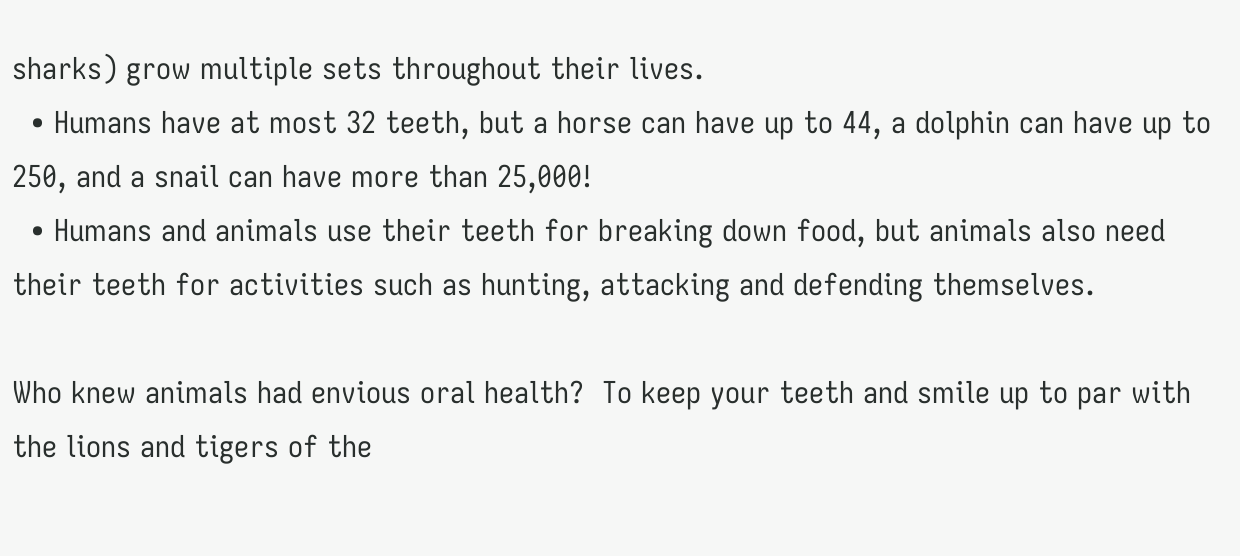sharks) grow multiple sets throughout their lives.
  • Humans have at most 32 teeth, but a horse can have up to 44, a dolphin can have up to 250, and a snail can have more than 25,000!
  • Humans and animals use their teeth for breaking down food, but animals also need their teeth for activities such as hunting, attacking and defending themselves.

Who knew animals had envious oral health?  To keep your teeth and smile up to par with the lions and tigers of the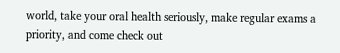world, take your oral health seriously, make regular exams a priority, and come check out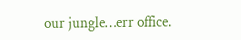our jungle…err office.